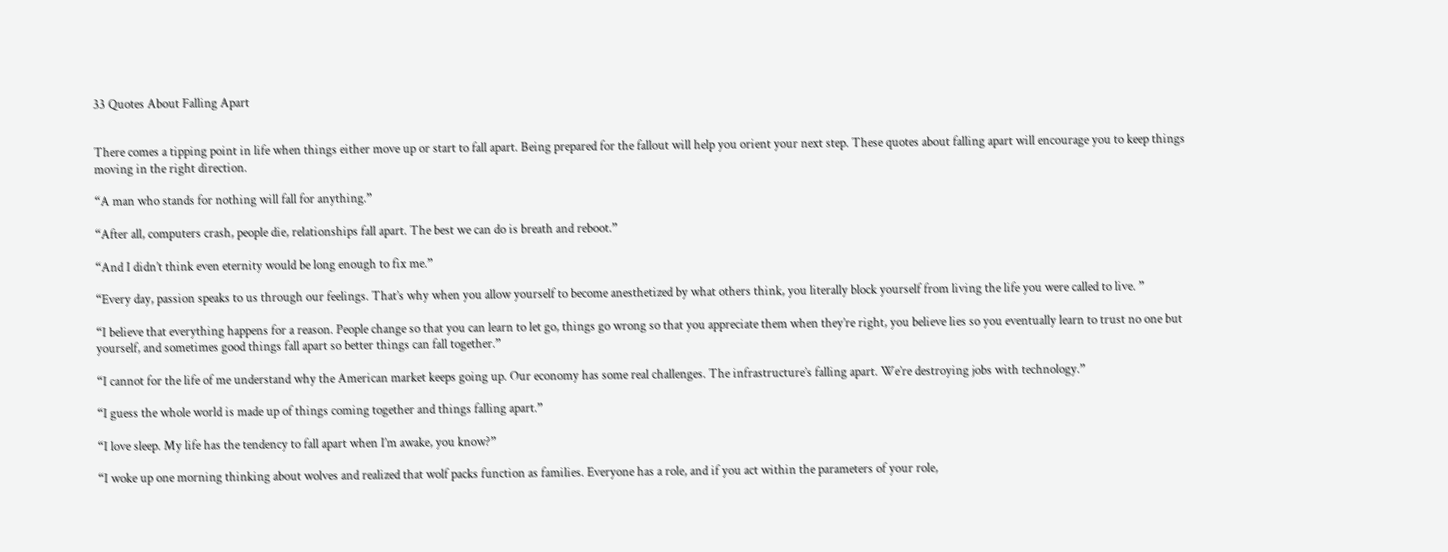33 Quotes About Falling Apart


There comes a tipping point in life when things either move up or start to fall apart. Being prepared for the fallout will help you orient your next step. These quotes about falling apart will encourage you to keep things moving in the right direction.

“A man who stands for nothing will fall for anything.”

“After all, computers crash, people die, relationships fall apart. The best we can do is breath and reboot.”

“And I didn’t think even eternity would be long enough to fix me.”

“Every day, passion speaks to us through our feelings. That’s why when you allow yourself to become anesthetized by what others think, you literally block yourself from living the life you were called to live. ”

“I believe that everything happens for a reason. People change so that you can learn to let go, things go wrong so that you appreciate them when they’re right, you believe lies so you eventually learn to trust no one but yourself, and sometimes good things fall apart so better things can fall together.”

“I cannot for the life of me understand why the American market keeps going up. Our economy has some real challenges. The infrastructure’s falling apart. We’re destroying jobs with technology.”

“I guess the whole world is made up of things coming together and things falling apart.”

“I love sleep. My life has the tendency to fall apart when I’m awake, you know?”

“I woke up one morning thinking about wolves and realized that wolf packs function as families. Everyone has a role, and if you act within the parameters of your role,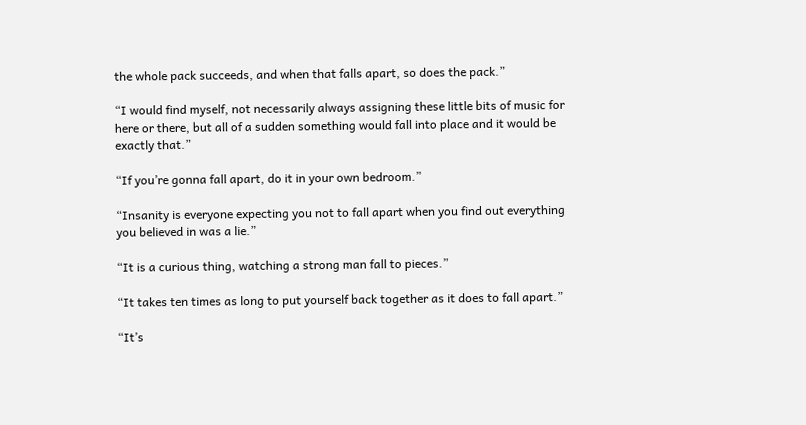the whole pack succeeds, and when that falls apart, so does the pack.”

“I would find myself, not necessarily always assigning these little bits of music for here or there, but all of a sudden something would fall into place and it would be exactly that.”

“If you’re gonna fall apart, do it in your own bedroom.”

“Insanity is everyone expecting you not to fall apart when you find out everything you believed in was a lie.”

“It is a curious thing, watching a strong man fall to pieces.”

“It takes ten times as long to put yourself back together as it does to fall apart.”

“It’s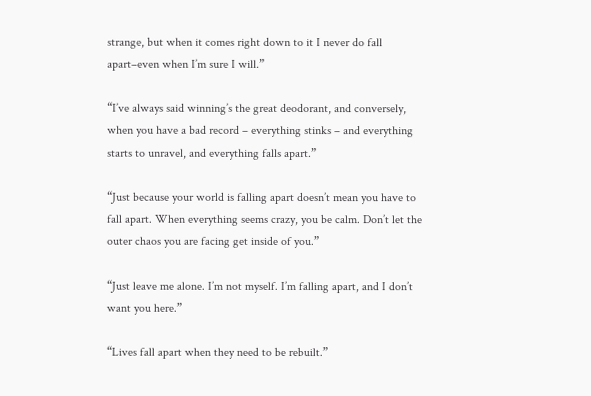strange, but when it comes right down to it I never do fall apart–even when I’m sure I will.”

“I’ve always said winning’s the great deodorant, and conversely, when you have a bad record – everything stinks – and everything starts to unravel, and everything falls apart.”

“Just because your world is falling apart doesn’t mean you have to fall apart. When everything seems crazy, you be calm. Don’t let the outer chaos you are facing get inside of you.”

“Just leave me alone. I’m not myself. I’m falling apart, and I don’t want you here.”

“Lives fall apart when they need to be rebuilt.”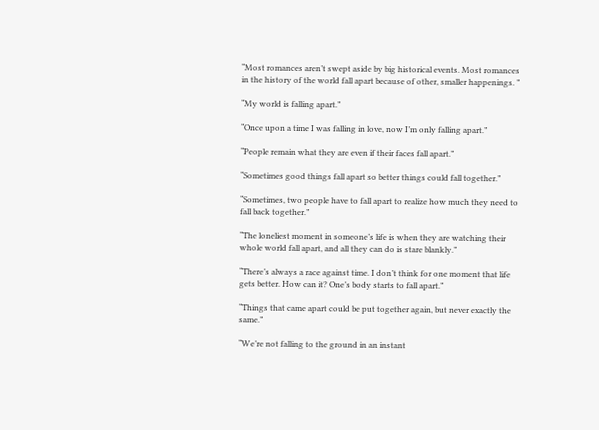“Most romances aren’t swept aside by big historical events. Most romances in the history of the world fall apart because of other, smaller happenings. ”

“My world is falling apart.”

“Once upon a time I was falling in love, now I’m only falling apart.”

“People remain what they are even if their faces fall apart.”

“Sometimes good things fall apart so better things could fall together.”

“Sometimes, two people have to fall apart to realize how much they need to fall back together.”

“The loneliest moment in someone’s life is when they are watching their whole world fall apart, and all they can do is stare blankly.”

“There’s always a race against time. I don’t think for one moment that life gets better. How can it? One’s body starts to fall apart.”

“Things that came apart could be put together again, but never exactly the same.”

“We’re not falling to the ground in an instant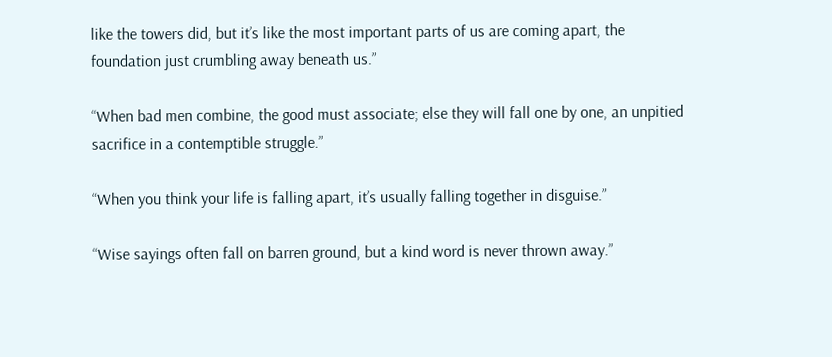like the towers did, but it’s like the most important parts of us are coming apart, the foundation just crumbling away beneath us.”

“When bad men combine, the good must associate; else they will fall one by one, an unpitied sacrifice in a contemptible struggle.”

“When you think your life is falling apart, it’s usually falling together in disguise.”

“Wise sayings often fall on barren ground, but a kind word is never thrown away.”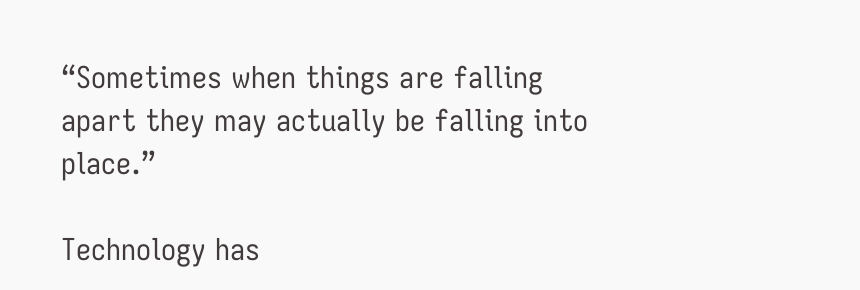“Sometimes when things are falling apart they may actually be falling into place.”

Technology has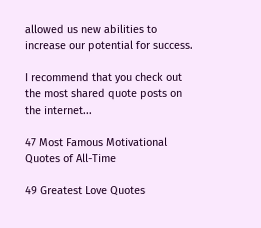allowed us new abilities to increase our potential for success.

I recommend that you check out the most shared quote posts on the internet...

47 Most Famous Motivational Quotes of All-Time

49 Greatest Love Quotes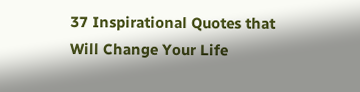37 Inspirational Quotes that Will Change Your Life